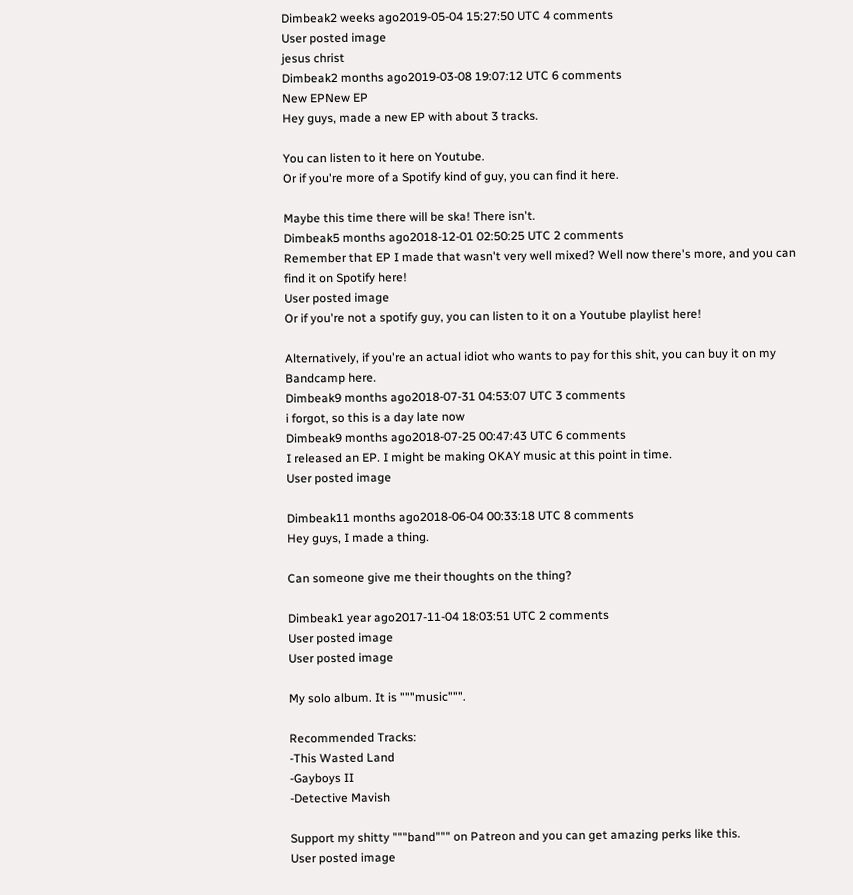Dimbeak2 weeks ago2019-05-04 15:27:50 UTC 4 comments
User posted image
jesus christ
Dimbeak2 months ago2019-03-08 19:07:12 UTC 6 comments
New EPNew EP
Hey guys, made a new EP with about 3 tracks.

You can listen to it here on Youtube.
Or if you're more of a Spotify kind of guy, you can find it here.

Maybe this time there will be ska! There isn't.
Dimbeak5 months ago2018-12-01 02:50:25 UTC 2 comments
Remember that EP I made that wasn't very well mixed? Well now there's more, and you can find it on Spotify here!
User posted image
Or if you're not a spotify guy, you can listen to it on a Youtube playlist here!

Alternatively, if you're an actual idiot who wants to pay for this shit, you can buy it on my Bandcamp here.
Dimbeak9 months ago2018-07-31 04:53:07 UTC 3 comments
i forgot, so this is a day late now
Dimbeak9 months ago2018-07-25 00:47:43 UTC 6 comments
I released an EP. I might be making OKAY music at this point in time.
User posted image

Dimbeak11 months ago2018-06-04 00:33:18 UTC 8 comments
Hey guys, I made a thing.

Can someone give me their thoughts on the thing?

Dimbeak1 year ago2017-11-04 18:03:51 UTC 2 comments
User posted image
User posted image

My solo album. It is """music""".

Recommended Tracks:
-This Wasted Land
-Gayboys II
-Detective Mavish

Support my shitty """band""" on Patreon and you can get amazing perks like this.
User posted image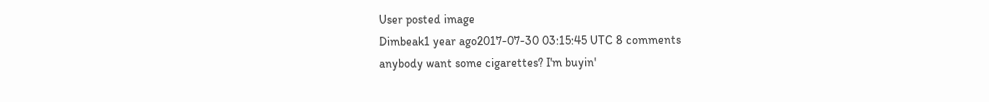User posted image
Dimbeak1 year ago2017-07-30 03:15:45 UTC 8 comments
anybody want some cigarettes? I'm buyin'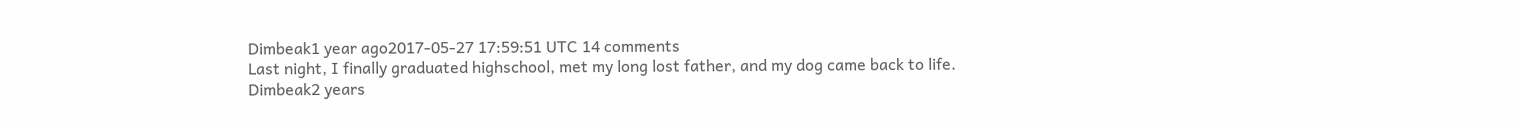Dimbeak1 year ago2017-05-27 17:59:51 UTC 14 comments
Last night, I finally graduated highschool, met my long lost father, and my dog came back to life.
Dimbeak2 years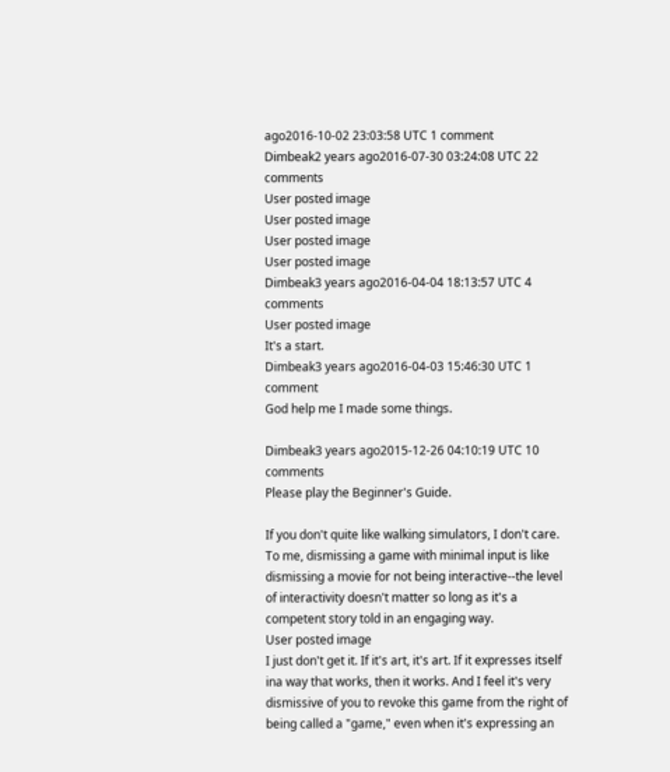ago2016-10-02 23:03:58 UTC 1 comment
Dimbeak2 years ago2016-07-30 03:24:08 UTC 22 comments
User posted image
User posted image
User posted image
User posted image
Dimbeak3 years ago2016-04-04 18:13:57 UTC 4 comments
User posted image
It's a start.
Dimbeak3 years ago2016-04-03 15:46:30 UTC 1 comment
God help me I made some things.

Dimbeak3 years ago2015-12-26 04:10:19 UTC 10 comments
Please play the Beginner's Guide.

If you don't quite like walking simulators, I don't care. To me, dismissing a game with minimal input is like dismissing a movie for not being interactive--the level of interactivity doesn't matter so long as it's a competent story told in an engaging way.
User posted image
I just don't get it. If it's art, it's art. If it expresses itself ina way that works, then it works. And I feel it's very dismissive of you to revoke this game from the right of being called a "game," even when it's expressing an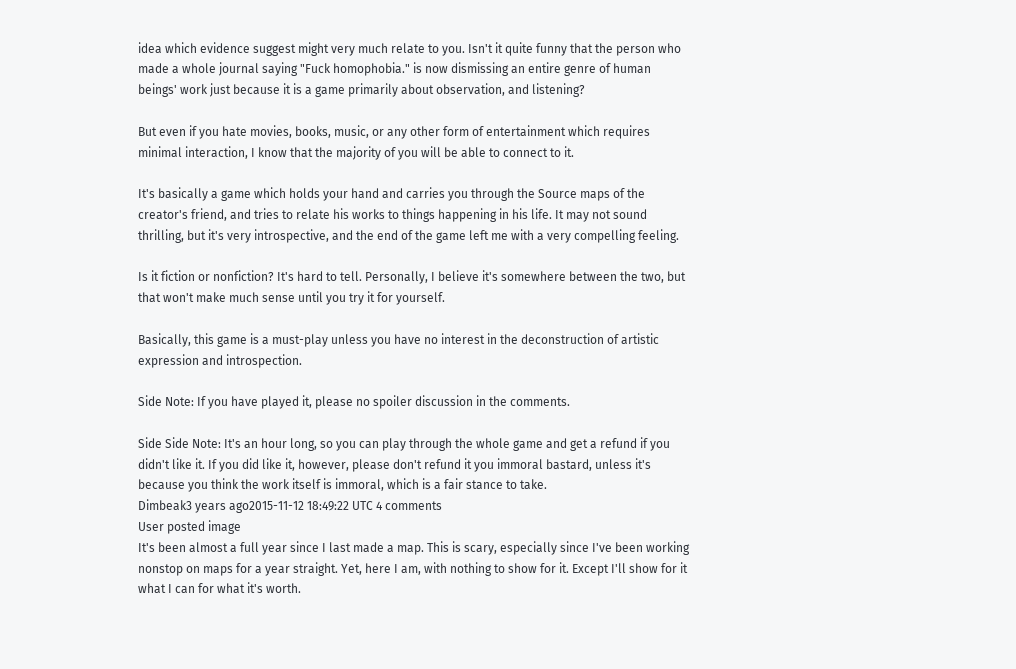idea which evidence suggest might very much relate to you. Isn't it quite funny that the person who made a whole journal saying "Fuck homophobia." is now dismissing an entire genre of human beings' work just because it is a game primarily about observation, and listening?

But even if you hate movies, books, music, or any other form of entertainment which requires minimal interaction, I know that the majority of you will be able to connect to it.

It's basically a game which holds your hand and carries you through the Source maps of the creator's friend, and tries to relate his works to things happening in his life. It may not sound thrilling, but it's very introspective, and the end of the game left me with a very compelling feeling.

Is it fiction or nonfiction? It's hard to tell. Personally, I believe it's somewhere between the two, but that won't make much sense until you try it for yourself.

Basically, this game is a must-play unless you have no interest in the deconstruction of artistic expression and introspection.

Side Note: If you have played it, please no spoiler discussion in the comments.

Side Side Note: It's an hour long, so you can play through the whole game and get a refund if you didn't like it. If you did like it, however, please don't refund it you immoral bastard, unless it's because you think the work itself is immoral, which is a fair stance to take.
Dimbeak3 years ago2015-11-12 18:49:22 UTC 4 comments
User posted image
It's been almost a full year since I last made a map. This is scary, especially since I've been working nonstop on maps for a year straight. Yet, here I am, with nothing to show for it. Except I'll show for it what I can for what it's worth.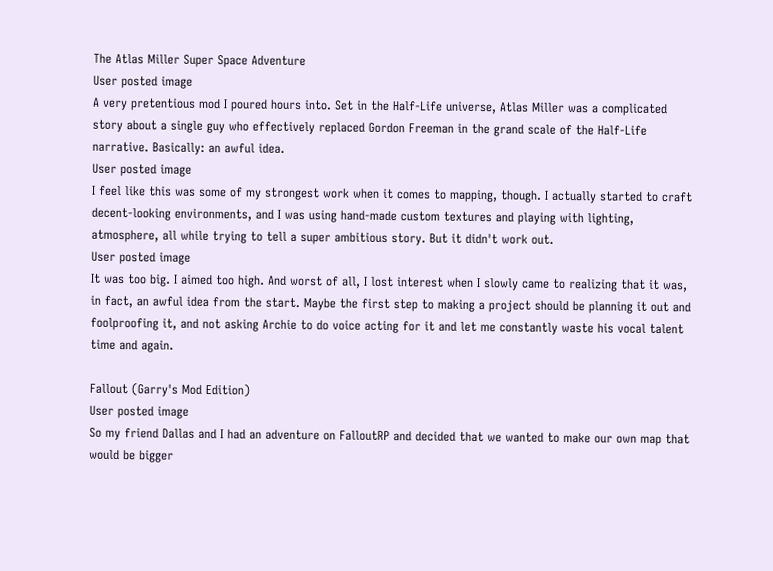The Atlas Miller Super Space Adventure
User posted image
A very pretentious mod I poured hours into. Set in the Half-Life universe, Atlas Miller was a complicated story about a single guy who effectively replaced Gordon Freeman in the grand scale of the Half-Life narrative. Basically: an awful idea.
User posted image
I feel like this was some of my strongest work when it comes to mapping, though. I actually started to craft decent-looking environments, and I was using hand-made custom textures and playing with lighting, atmosphere, all while trying to tell a super ambitious story. But it didn't work out.
User posted image
It was too big. I aimed too high. And worst of all, I lost interest when I slowly came to realizing that it was, in fact, an awful idea from the start. Maybe the first step to making a project should be planning it out and foolproofing it, and not asking Archie to do voice acting for it and let me constantly waste his vocal talent time and again.

Fallout (Garry's Mod Edition)
User posted image
So my friend Dallas and I had an adventure on FalloutRP and decided that we wanted to make our own map that would be bigger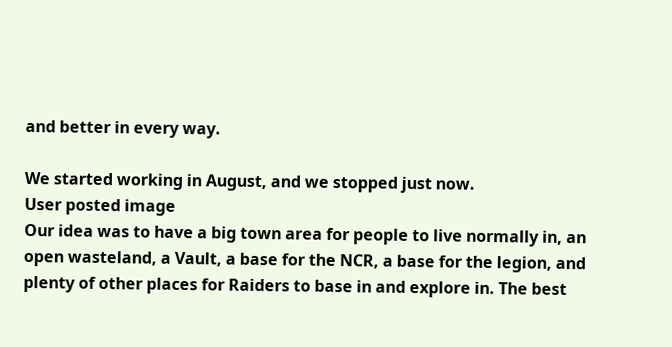and better in every way.

We started working in August, and we stopped just now.
User posted image
Our idea was to have a big town area for people to live normally in, an open wasteland, a Vault, a base for the NCR, a base for the legion, and plenty of other places for Raiders to base in and explore in. The best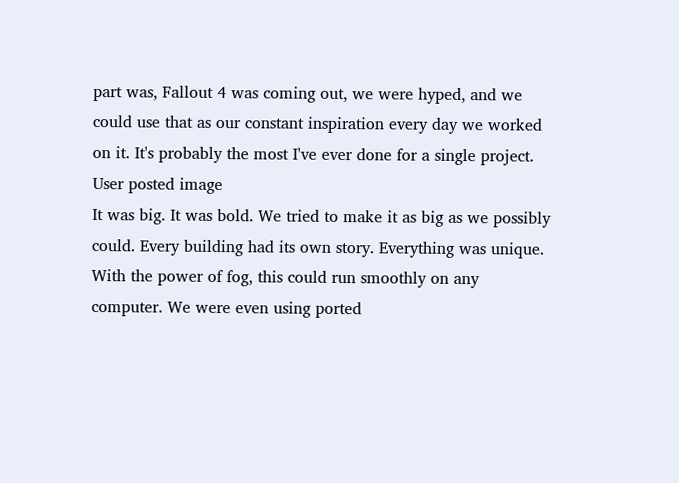part was, Fallout 4 was coming out, we were hyped, and we could use that as our constant inspiration every day we worked on it. It's probably the most I've ever done for a single project.
User posted image
It was big. It was bold. We tried to make it as big as we possibly could. Every building had its own story. Everything was unique. With the power of fog, this could run smoothly on any computer. We were even using ported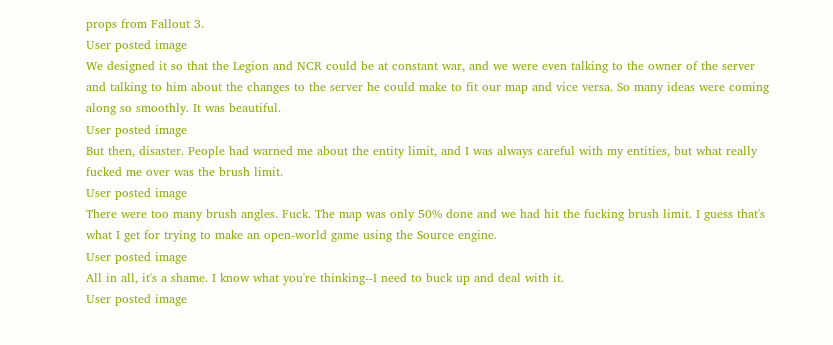props from Fallout 3.
User posted image
We designed it so that the Legion and NCR could be at constant war, and we were even talking to the owner of the server and talking to him about the changes to the server he could make to fit our map and vice versa. So many ideas were coming along so smoothly. It was beautiful.
User posted image
But then, disaster. People had warned me about the entity limit, and I was always careful with my entities, but what really fucked me over was the brush limit.
User posted image
There were too many brush angles. Fuck. The map was only 50% done and we had hit the fucking brush limit. I guess that's what I get for trying to make an open-world game using the Source engine.
User posted image
All in all, it's a shame. I know what you're thinking--I need to buck up and deal with it.
User posted image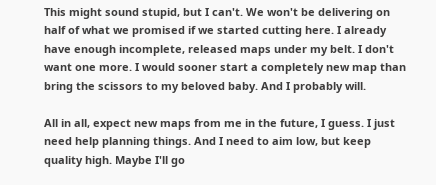This might sound stupid, but I can't. We won't be delivering on half of what we promised if we started cutting here. I already have enough incomplete, released maps under my belt. I don't want one more. I would sooner start a completely new map than bring the scissors to my beloved baby. And I probably will.

All in all, expect new maps from me in the future, I guess. I just need help planning things. And I need to aim low, but keep quality high. Maybe I'll go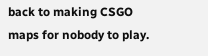back to making CSGO maps for nobody to play.